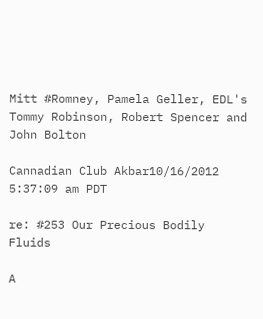Mitt #Romney, Pamela Geller, EDL's Tommy Robinson, Robert Spencer and John Bolton

Cannadian Club Akbar10/16/2012 5:37:09 am PDT

re: #253 Our Precious Bodily Fluids

A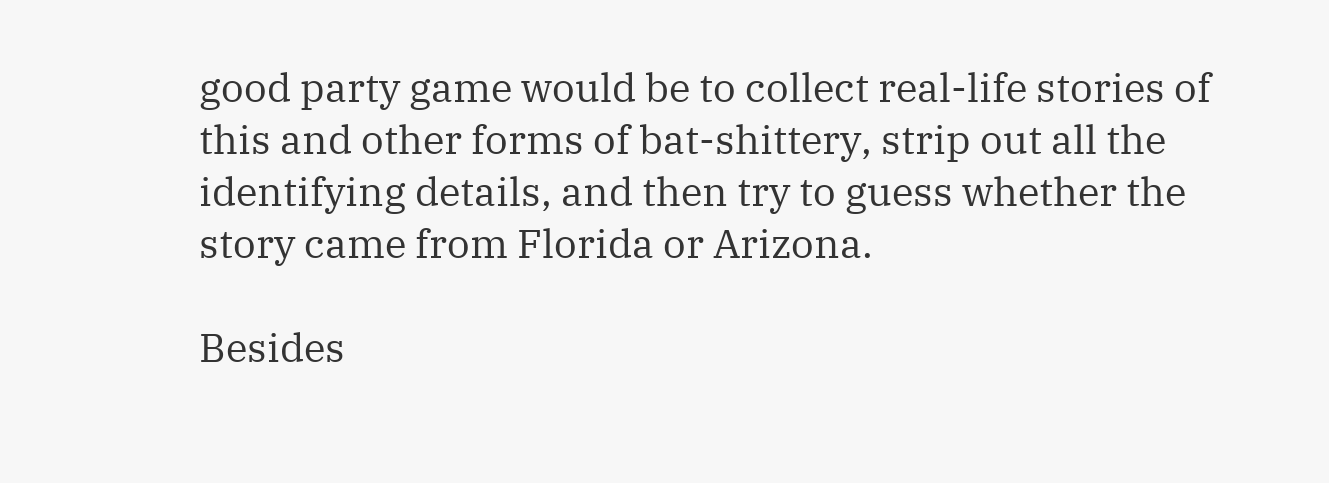good party game would be to collect real-life stories of this and other forms of bat-shittery, strip out all the identifying details, and then try to guess whether the story came from Florida or Arizona.

Besides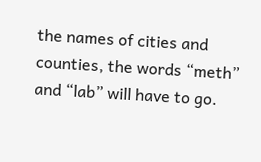the names of cities and counties, the words “meth” and “lab” will have to go.